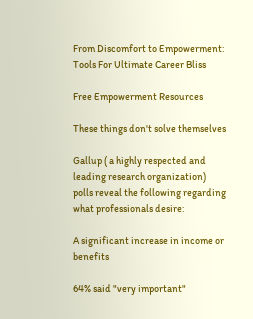From Discomfort to Empowerment: Tools For Ultimate Career Bliss

Free Empowerment Resources

These things don't solve themselves

Gallup ( a highly respected and leading research organization) polls reveal the following regarding what professionals desire:

A significant increase in income or benefits

64% said "very important"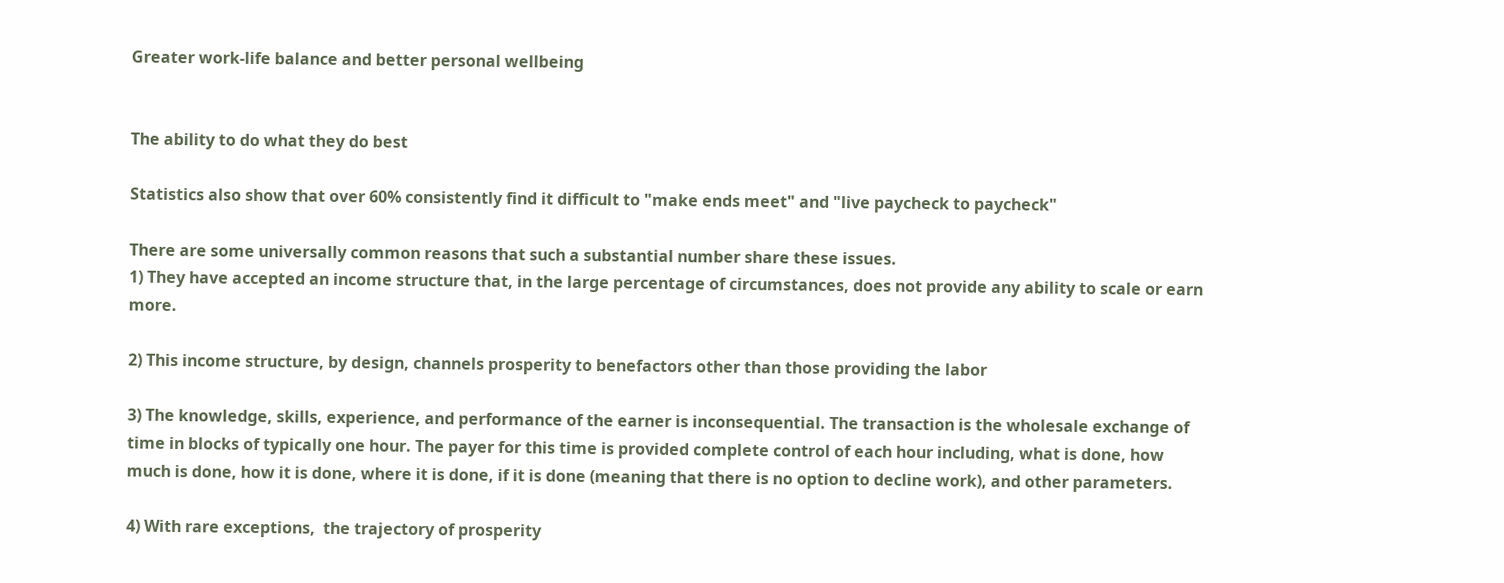Greater work-life balance and better personal wellbeing


The ability to do what they do best

Statistics also show that over 60% consistently find it difficult to "make ends meet" and "live paycheck to paycheck"

There are some universally common reasons that such a substantial number share these issues.
1) They have accepted an income structure that, in the large percentage of circumstances, does not provide any ability to scale or earn more.

2) This income structure, by design, channels prosperity to benefactors other than those providing the labor

3) The knowledge, skills, experience, and performance of the earner is inconsequential. The transaction is the wholesale exchange of time in blocks of typically one hour. The payer for this time is provided complete control of each hour including, what is done, how much is done, how it is done, where it is done, if it is done (meaning that there is no option to decline work), and other parameters.

4) With rare exceptions,  the trajectory of prosperity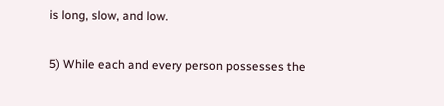is long, slow, and low.

5) While each and every person possesses the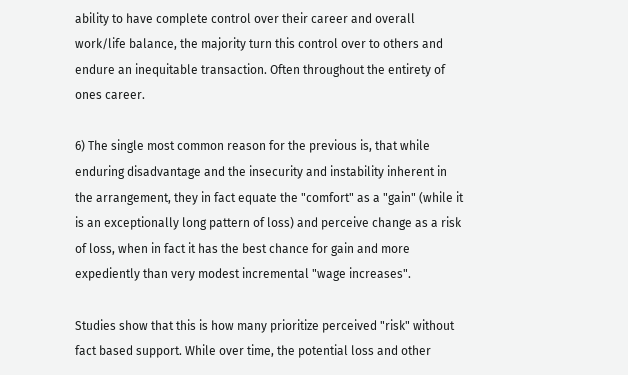ability to have complete control over their career and overall work/life balance, the majority turn this control over to others and endure an inequitable transaction. Often throughout the entirety of ones career.

6) The single most common reason for the previous is, that while enduring disadvantage and the insecurity and instability inherent in the arrangement, they in fact equate the "comfort" as a "gain" (while it is an exceptionally long pattern of loss) and perceive change as a risk of loss, when in fact it has the best chance for gain and more expediently than very modest incremental "wage increases".

Studies show that this is how many prioritize perceived "risk" without fact based support. While over time, the potential loss and other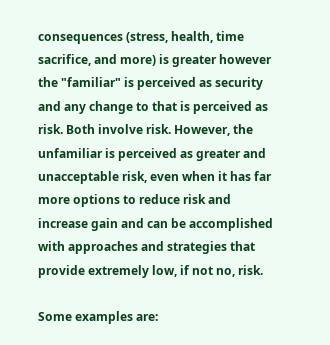consequences (stress, health, time sacrifice, and more) is greater however the "familiar" is perceived as security and any change to that is perceived as risk. Both involve risk. However, the unfamiliar is perceived as greater and unacceptable risk, even when it has far more options to reduce risk and increase gain and can be accomplished with approaches and strategies that provide extremely low, if not no, risk.

Some examples are: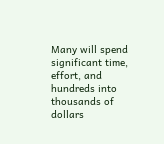Many will spend significant time, effort, and hundreds into thousands of dollars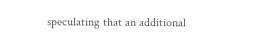speculating that an additional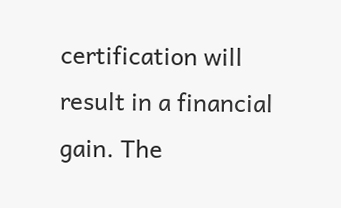certification will result in a financial gain. The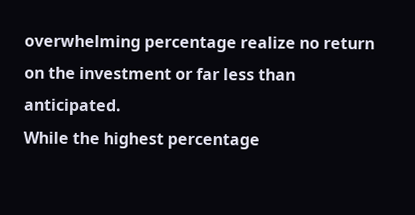overwhelming percentage realize no return on the investment or far less than anticipated.
While the highest percentage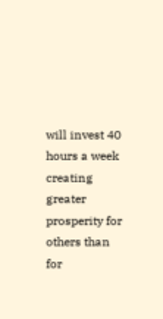will invest 40 hours a week creating greater prosperity for others than for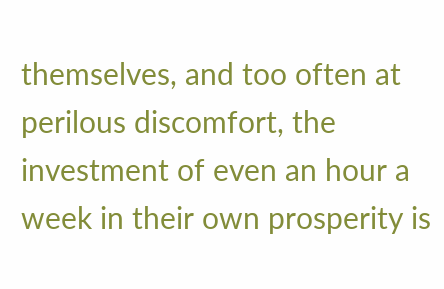themselves, and too often at perilous discomfort, the investment of even an hour a week in their own prosperity is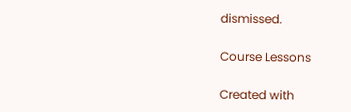dismissed.

Course Lessons

Created with